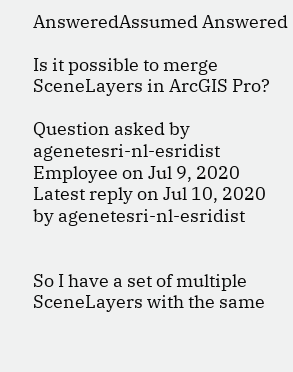AnsweredAssumed Answered

Is it possible to merge SceneLayers in ArcGIS Pro?

Question asked by agenetesri-nl-esridist Employee on Jul 9, 2020
Latest reply on Jul 10, 2020 by agenetesri-nl-esridist


So I have a set of multiple SceneLayers with the same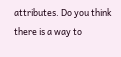attributes. Do you think there is a way to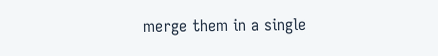merge them in a single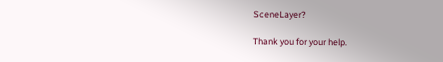SceneLayer?

Thank you for your help.